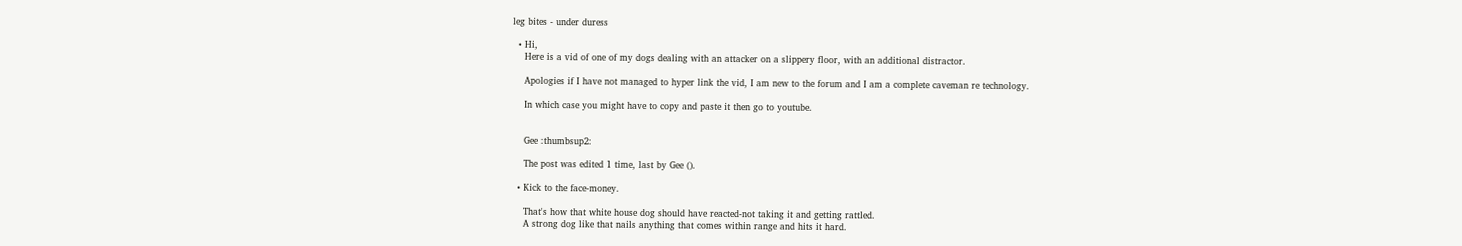leg bites - under duress

  • Hi,
    Here is a vid of one of my dogs dealing with an attacker on a slippery floor, with an additional distractor.

    Apologies if I have not managed to hyper link the vid, I am new to the forum and I am a complete caveman re technology.

    In which case you might have to copy and paste it then go to youtube.


    Gee :thumbsup2:

    The post was edited 1 time, last by Gee ().

  • Kick to the face-money.

    That's how that white house dog should have reacted-not taking it and getting rattled.
    A strong dog like that nails anything that comes within range and hits it hard.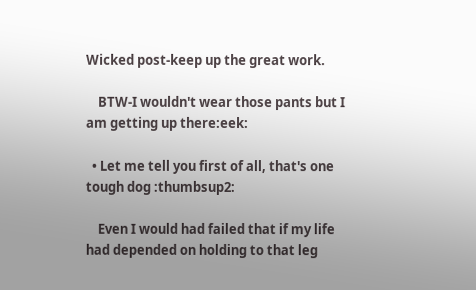Wicked post-keep up the great work.

    BTW-I wouldn't wear those pants but I am getting up there:eek:

  • Let me tell you first of all, that's one tough dog :thumbsup2:

    Even I would had failed that if my life had depended on holding to that leg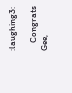:laughing3:

    Congrats Gee,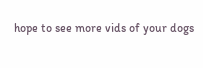hope to see more vids of your dogs